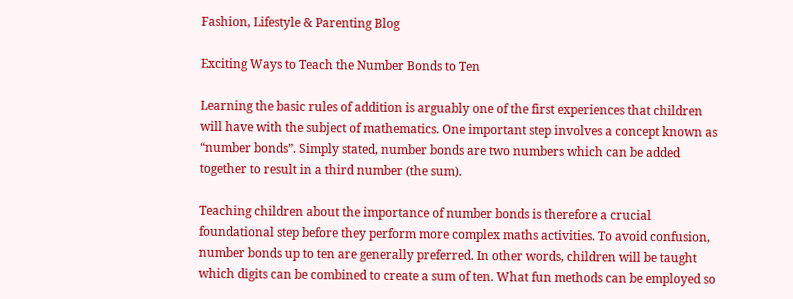Fashion, Lifestyle & Parenting Blog

Exciting Ways to Teach the Number Bonds to Ten

Learning the basic rules of addition is arguably one of the first experiences that children will have with the subject of mathematics. One important step involves a concept known as “number bonds”. Simply stated, number bonds are two numbers which can be added together to result in a third number (the sum).

Teaching children about the importance of number bonds is therefore a crucial foundational step before they perform more complex maths activities. To avoid confusion, number bonds up to ten are generally preferred. In other words, children will be taught which digits can be combined to create a sum of ten. What fun methods can be employed so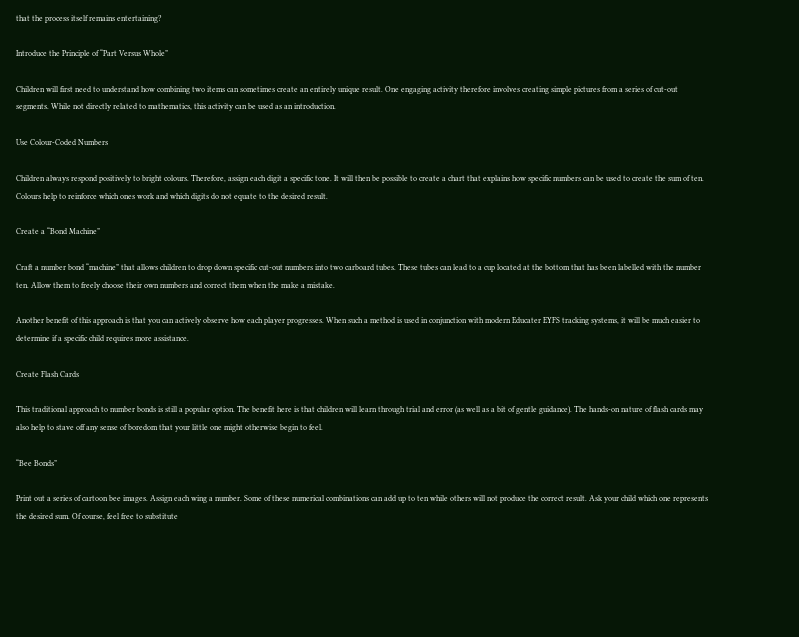that the process itself remains entertaining?

Introduce the Principle of “Part Versus Whole”

Children will first need to understand how combining two items can sometimes create an entirely unique result. One engaging activity therefore involves creating simple pictures from a series of cut-out segments. While not directly related to mathematics, this activity can be used as an introduction.

Use Colour-Coded Numbers

Children always respond positively to bright colours. Therefore, assign each digit a specific tone. It will then be possible to create a chart that explains how specific numbers can be used to create the sum of ten. Colours help to reinforce which ones work and which digits do not equate to the desired result.

Create a “Bond Machine”

Craft a number bond “machine” that allows children to drop down specific cut-out numbers into two carboard tubes. These tubes can lead to a cup located at the bottom that has been labelled with the number ten. Allow them to freely choose their own numbers and correct them when the make a mistake.

Another benefit of this approach is that you can actively observe how each player progresses. When such a method is used in conjunction with modern Educater EYFS tracking systems, it will be much easier to determine if a specific child requires more assistance.

Create Flash Cards

This traditional approach to number bonds is still a popular option. The benefit here is that children will learn through trial and error (as well as a bit of gentle guidance). The hands-on nature of flash cards may also help to stave off any sense of boredom that your little one might otherwise begin to feel.

“Bee Bonds”

Print out a series of cartoon bee images. Assign each wing a number. Some of these numerical combinations can add up to ten while others will not produce the correct result. Ask your child which one represents the desired sum. Of course, feel free to substitute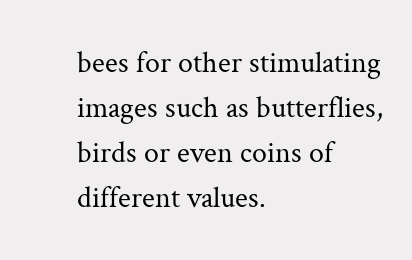bees for other stimulating images such as butterflies, birds or even coins of different values.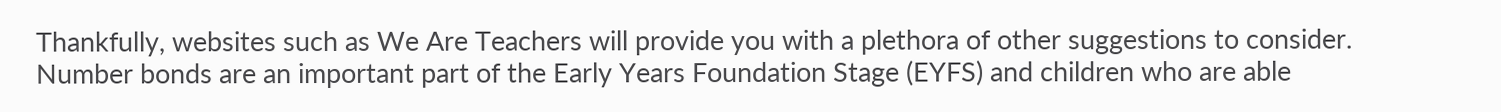Thankfully, websites such as We Are Teachers will provide you with a plethora of other suggestions to consider. Number bonds are an important part of the Early Years Foundation Stage (EYFS) and children who are able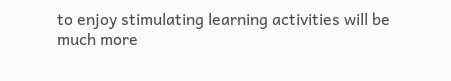to enjoy stimulating learning activities will be much more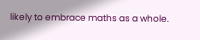likely to embrace maths as a whole.